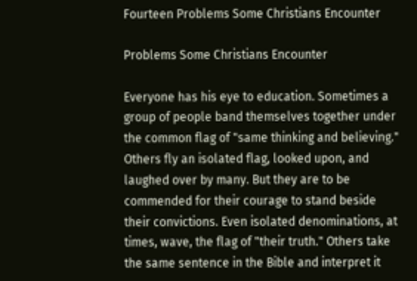Fourteen Problems Some Christians Encounter

Problems Some Christians Encounter

Everyone has his eye to education. Sometimes a group of people band themselves together under the common flag of "same thinking and believing." Others fly an isolated flag, looked upon, and laughed over by many. But they are to be commended for their courage to stand beside their convictions. Even isolated denominations, at times, wave, the flag of "their truth." Others take the same sentence in the Bible and interpret it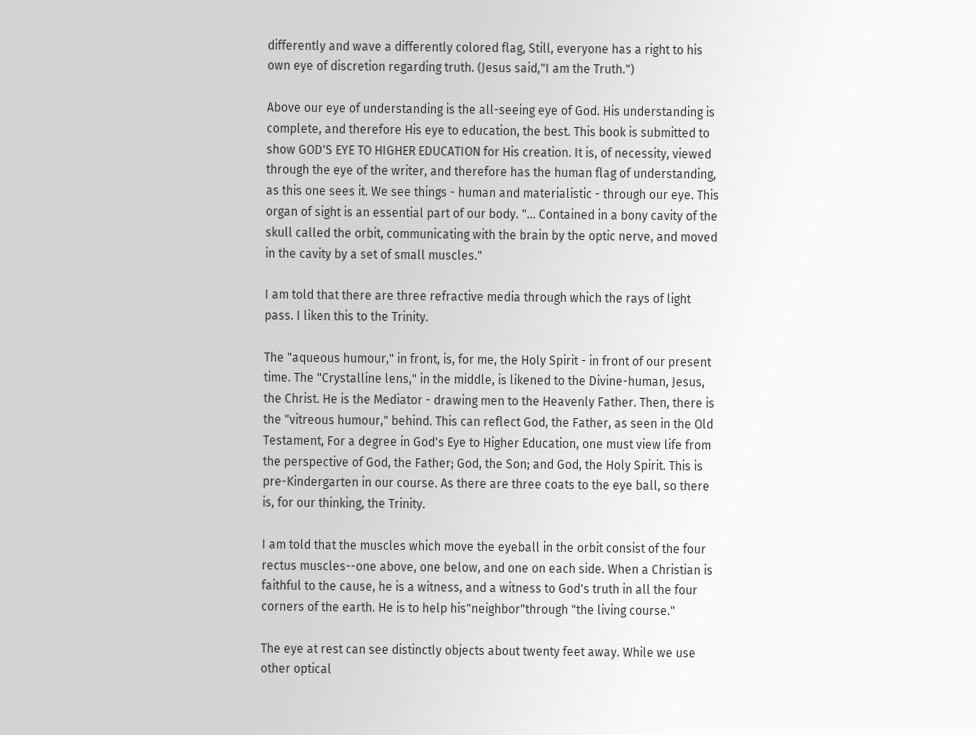differently and wave a differently colored flag, Still, everyone has a right to his own eye of discretion regarding truth. (Jesus said,"I am the Truth.")

Above our eye of understanding is the all-seeing eye of God. His understanding is complete, and therefore His eye to education, the best. This book is submitted to show GOD'S EYE TO HIGHER EDUCATION for His creation. It is, of necessity, viewed through the eye of the writer, and therefore has the human flag of understanding, as this one sees it. We see things - human and materialistic - through our eye. This organ of sight is an essential part of our body. "... Contained in a bony cavity of the skull called the orbit, communicating with the brain by the optic nerve, and moved in the cavity by a set of small muscles."

I am told that there are three refractive media through which the rays of light pass. I liken this to the Trinity.

The "aqueous humour," in front, is, for me, the Holy Spirit - in front of our present time. The "Crystalline lens," in the middle, is likened to the Divine-human, Jesus, the Christ. He is the Mediator - drawing men to the Heavenly Father. Then, there is the "vitreous humour," behind. This can reflect God, the Father, as seen in the Old Testament, For a degree in God's Eye to Higher Education, one must view life from the perspective of God, the Father; God, the Son; and God, the Holy Spirit. This is pre-Kindergarten in our course. As there are three coats to the eye ball, so there is, for our thinking, the Trinity.

I am told that the muscles which move the eyeball in the orbit consist of the four rectus muscles--one above, one below, and one on each side. When a Christian is faithful to the cause, he is a witness, and a witness to God's truth in all the four corners of the earth. He is to help his"neighbor"through "the living course."

The eye at rest can see distinctly objects about twenty feet away. While we use other optical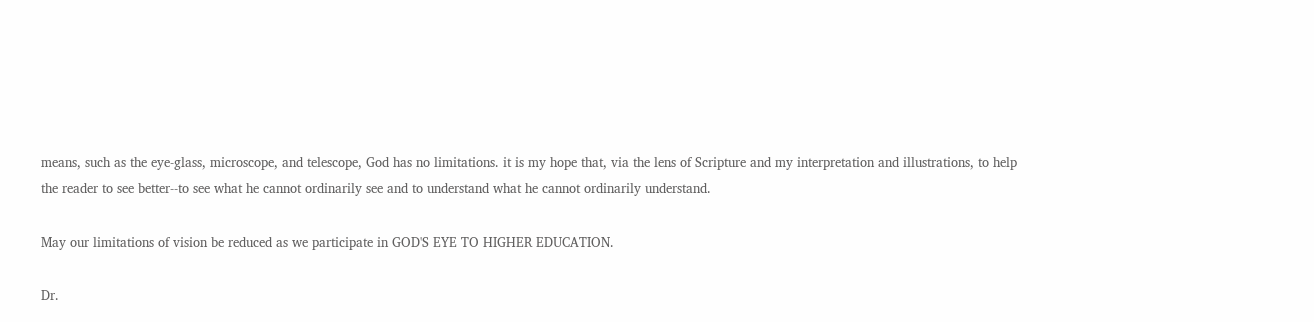means, such as the eye-glass, microscope, and telescope, God has no limitations. it is my hope that, via the lens of Scripture and my interpretation and illustrations, to help the reader to see better--to see what he cannot ordinarily see and to understand what he cannot ordinarily understand.

May our limitations of vision be reduced as we participate in GOD'S EYE TO HIGHER EDUCATION.

Dr.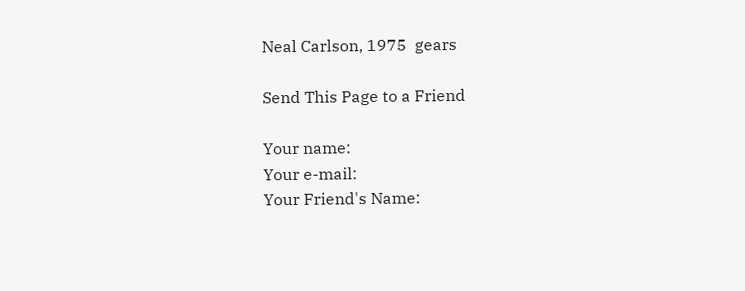Neal Carlson, 1975  gears

Send This Page to a Friend

Your name:
Your e-mail:
Your Friend's Name: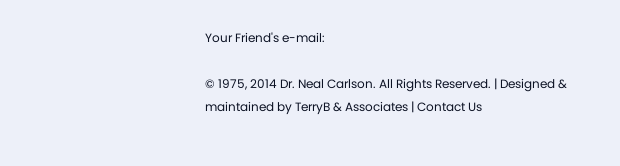Your Friend's e-mail:

© 1975, 2014 Dr. Neal Carlson. All Rights Reserved. | Designed & maintained by TerryB & Associates | Contact Us